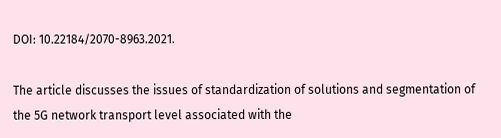DOI: 10.22184/2070-8963.2021.

The article discusses the issues of standardization of solutions and segmentation of the 5G network transport level associated with the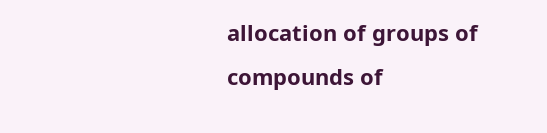allocation of groups of compounds of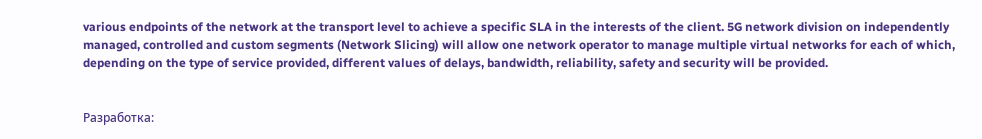various endpoints of the network at the transport level to achieve a specific SLA in the interests of the client. 5G network division on independently managed, controlled and custom segments (Network Slicing) will allow one network operator to manage multiple virtual networks for each of which, depending on the type of service provided, different values of delays, bandwidth, reliability, safety and security will be provided.


Разработка: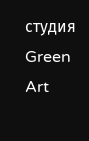студия Green Art